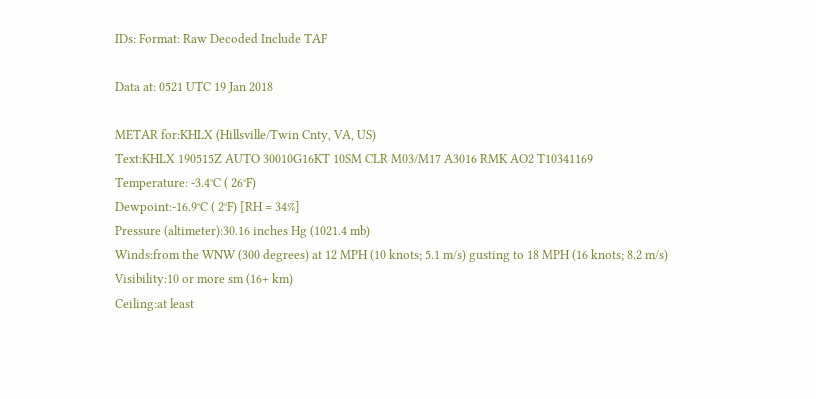IDs: Format: Raw Decoded Include TAF

Data at: 0521 UTC 19 Jan 2018

METAR for:KHLX (Hillsville/Twin Cnty, VA, US)
Text:KHLX 190515Z AUTO 30010G16KT 10SM CLR M03/M17 A3016 RMK AO2 T10341169
Temperature: -3.4°C ( 26°F)
Dewpoint:-16.9°C ( 2°F) [RH = 34%]
Pressure (altimeter):30.16 inches Hg (1021.4 mb)
Winds:from the WNW (300 degrees) at 12 MPH (10 knots; 5.1 m/s) gusting to 18 MPH (16 knots; 8.2 m/s)
Visibility:10 or more sm (16+ km)
Ceiling:at least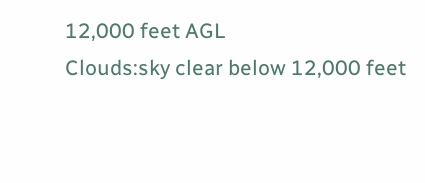12,000 feet AGL
Clouds:sky clear below 12,000 feet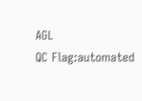AGL
QC Flag:automated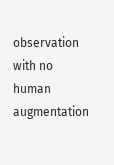observation with no human augmentation